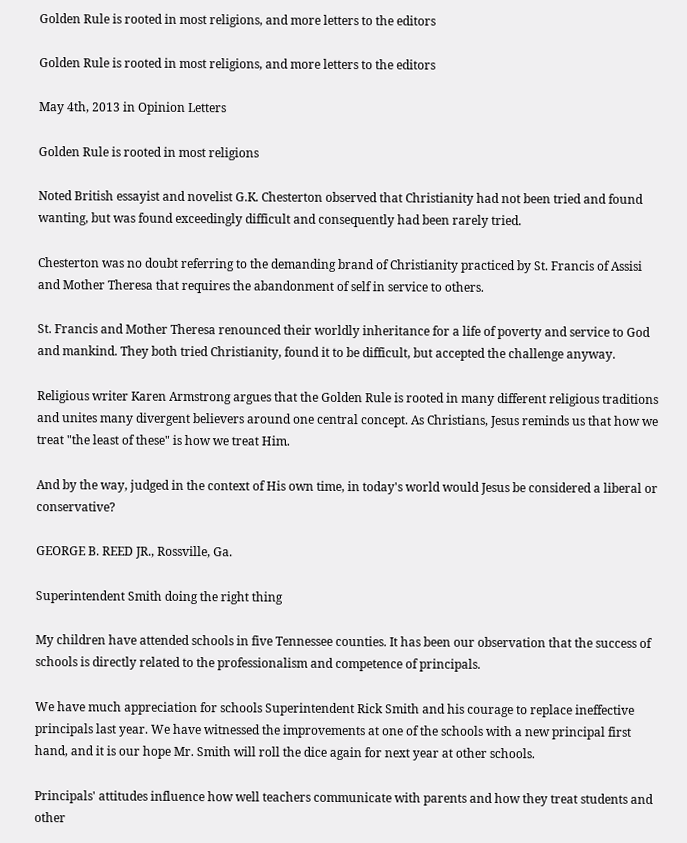Golden Rule is rooted in most religions, and more letters to the editors

Golden Rule is rooted in most religions, and more letters to the editors

May 4th, 2013 in Opinion Letters

Golden Rule is rooted in most religions

Noted British essayist and novelist G.K. Chesterton observed that Christianity had not been tried and found wanting, but was found exceedingly difficult and consequently had been rarely tried.

Chesterton was no doubt referring to the demanding brand of Christianity practiced by St. Francis of Assisi and Mother Theresa that requires the abandonment of self in service to others.

St. Francis and Mother Theresa renounced their worldly inheritance for a life of poverty and service to God and mankind. They both tried Christianity, found it to be difficult, but accepted the challenge anyway.

Religious writer Karen Armstrong argues that the Golden Rule is rooted in many different religious traditions and unites many divergent believers around one central concept. As Christians, Jesus reminds us that how we treat "the least of these" is how we treat Him.

And by the way, judged in the context of His own time, in today's world would Jesus be considered a liberal or conservative?

GEORGE B. REED JR., Rossville, Ga.

Superintendent Smith doing the right thing

My children have attended schools in five Tennessee counties. It has been our observation that the success of schools is directly related to the professionalism and competence of principals.

We have much appreciation for schools Superintendent Rick Smith and his courage to replace ineffective principals last year. We have witnessed the improvements at one of the schools with a new principal first hand, and it is our hope Mr. Smith will roll the dice again for next year at other schools.

Principals' attitudes influence how well teachers communicate with parents and how they treat students and other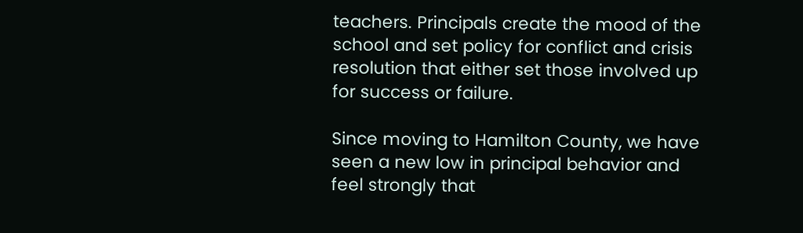teachers. Principals create the mood of the school and set policy for conflict and crisis resolution that either set those involved up for success or failure.

Since moving to Hamilton County, we have seen a new low in principal behavior and feel strongly that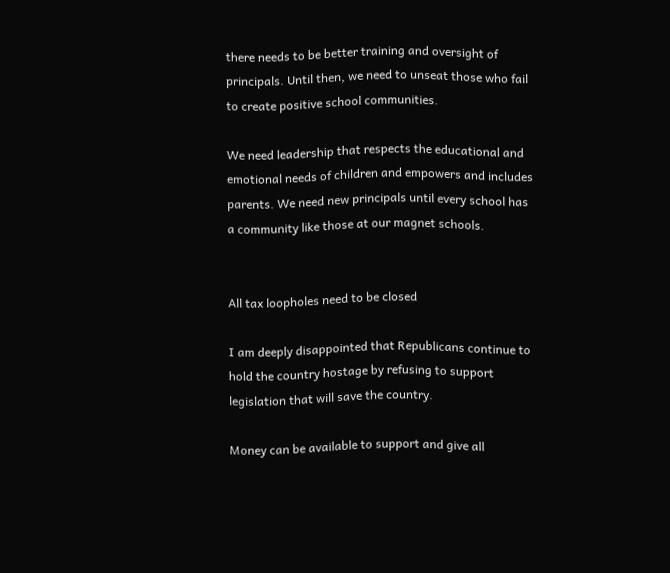there needs to be better training and oversight of principals. Until then, we need to unseat those who fail to create positive school communities.

We need leadership that respects the educational and emotional needs of children and empowers and includes parents. We need new principals until every school has a community like those at our magnet schools.


All tax loopholes need to be closed

I am deeply disappointed that Republicans continue to hold the country hostage by refusing to support legislation that will save the country.

Money can be available to support and give all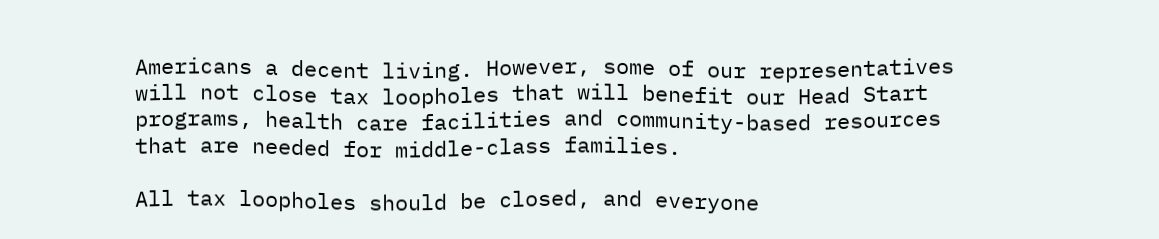Americans a decent living. However, some of our representatives will not close tax loopholes that will benefit our Head Start programs, health care facilities and community-based resources that are needed for middle-class families.

All tax loopholes should be closed, and everyone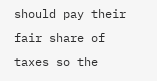should pay their fair share of taxes so the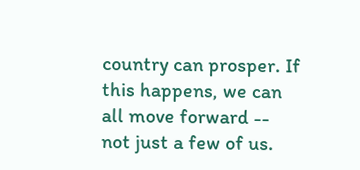country can prosper. If this happens, we can all move forward -- not just a few of us.